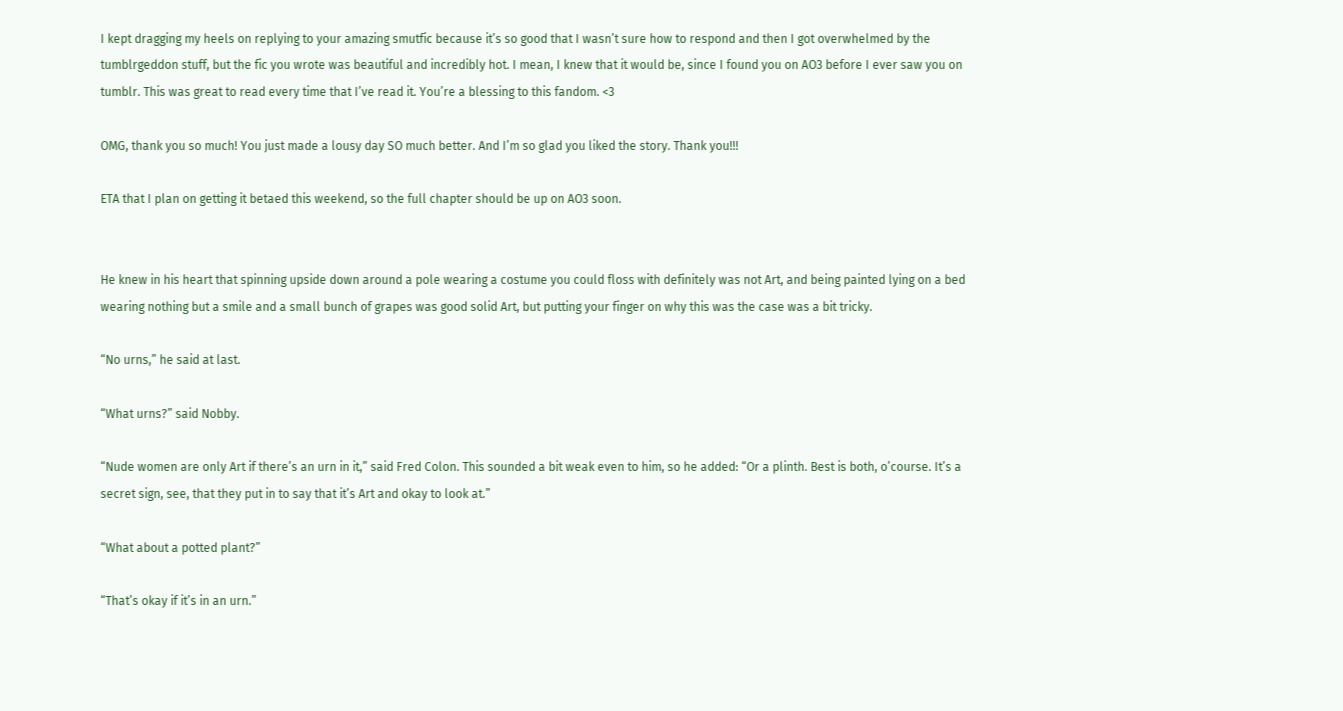I kept dragging my heels on replying to your amazing smutfic because it’s so good that I wasn’t sure how to respond and then I got overwhelmed by the tumblrgeddon stuff, but the fic you wrote was beautiful and incredibly hot. I mean, I knew that it would be, since I found you on AO3 before I ever saw you on tumblr. This was great to read every time that I’ve read it. You’re a blessing to this fandom. <3

OMG, thank you so much! You just made a lousy day SO much better. And I’m so glad you liked the story. Thank you!!!

ETA that I plan on getting it betaed this weekend, so the full chapter should be up on AO3 soon.


He knew in his heart that spinning upside down around a pole wearing a costume you could floss with definitely was not Art, and being painted lying on a bed wearing nothing but a smile and a small bunch of grapes was good solid Art, but putting your finger on why this was the case was a bit tricky.

“No urns,” he said at last.

“What urns?” said Nobby.

“Nude women are only Art if there’s an urn in it,” said Fred Colon. This sounded a bit weak even to him, so he added: “Or a plinth. Best is both, o’course. It’s a secret sign, see, that they put in to say that it’s Art and okay to look at.”

“What about a potted plant?”

“That’s okay if it’s in an urn.”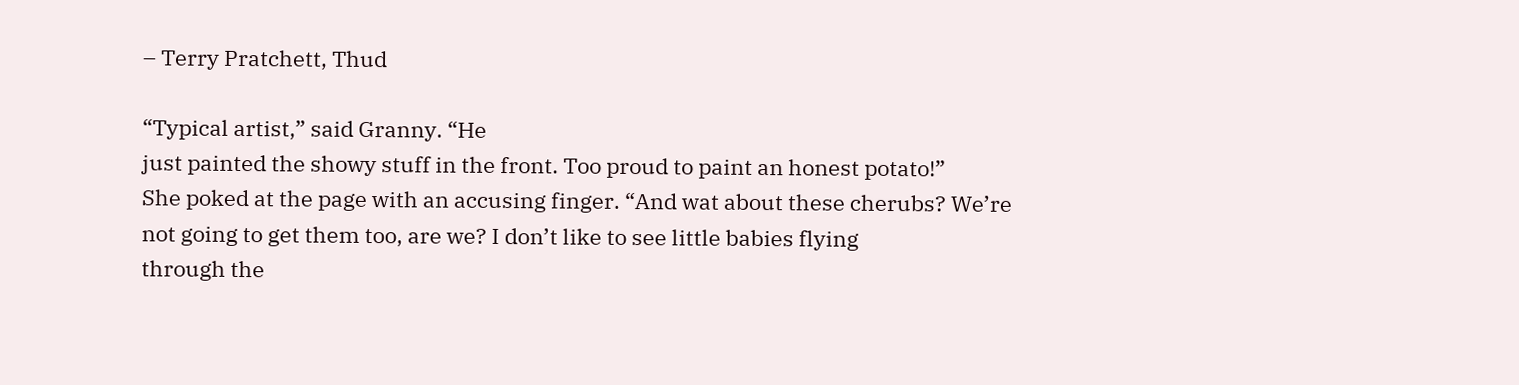– Terry Pratchett, Thud

“Typical artist,” said Granny. “He
just painted the showy stuff in the front. Too proud to paint an honest potato!”
She poked at the page with an accusing finger. “And wat about these cherubs? We’re
not going to get them too, are we? I don’t like to see little babies flying
through the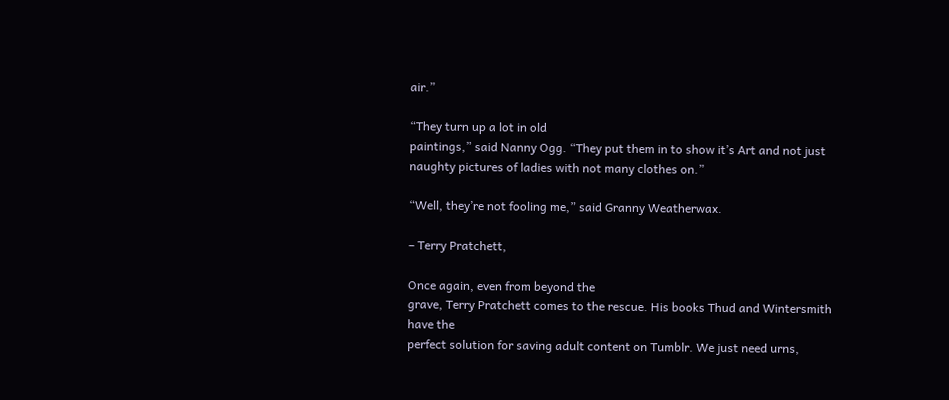air.”

“They turn up a lot in old
paintings,” said Nanny Ogg. “They put them in to show it’s Art and not just
naughty pictures of ladies with not many clothes on.”

“Well, they’re not fooling me,” said Granny Weatherwax.

– Terry Pratchett,

Once again, even from beyond the
grave, Terry Pratchett comes to the rescue. His books Thud and Wintersmith have the
perfect solution for saving adult content on Tumblr. We just need urns,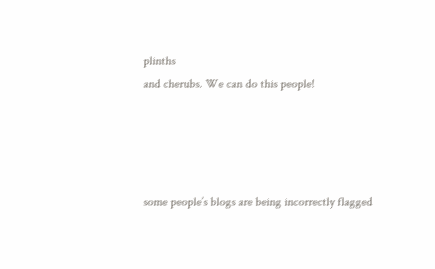plinths
and cherubs. We can do this people!




some people’s blogs are being incorrectly flagged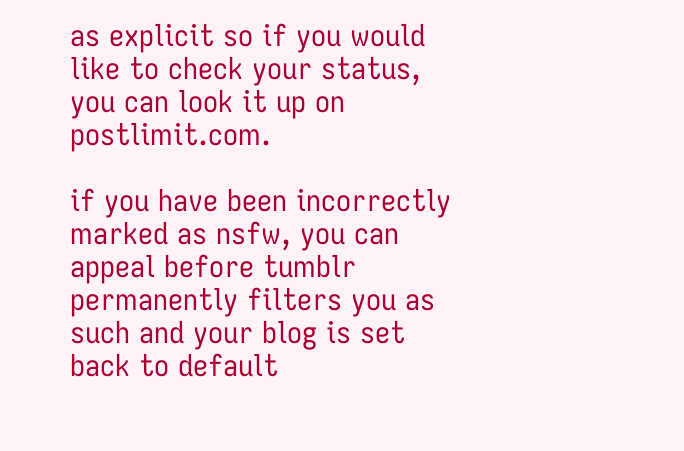as explicit so if you would like to check your status, you can look it up on postlimit.com.

if you have been incorrectly marked as nsfw, you can appeal before tumblr permanently filters you as such and your blog is set back to default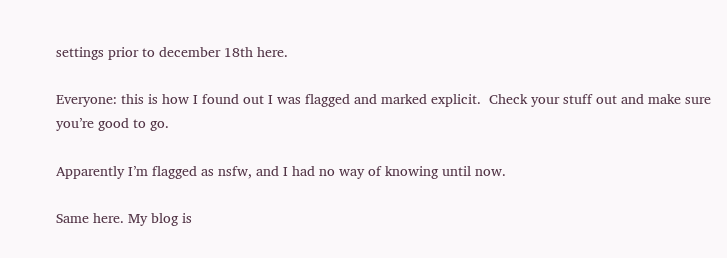settings prior to december 18th here.

Everyone: this is how I found out I was flagged and marked explicit.  Check your stuff out and make sure you’re good to go.

Apparently I’m flagged as nsfw, and I had no way of knowing until now.

Same here. My blog is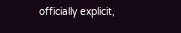officially explicit,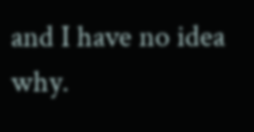and I have no idea why.